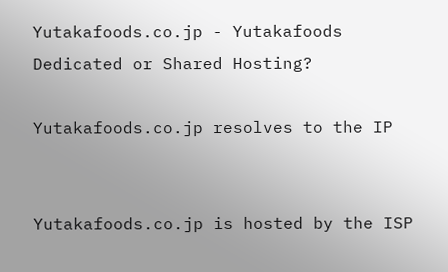Yutakafoods.co.jp - Yutakafoods Dedicated or Shared Hosting?

Yutakafoods.co.jp resolves to the IP


Yutakafoods.co.jp is hosted by the ISP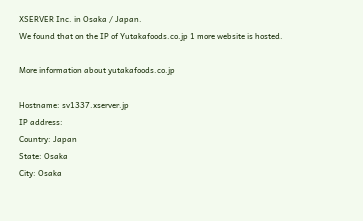XSERVER Inc. in Osaka / Japan.
We found that on the IP of Yutakafoods.co.jp 1 more website is hosted.

More information about yutakafoods.co.jp

Hostname: sv1337.xserver.jp
IP address:
Country: Japan
State: Osaka
City: Osaka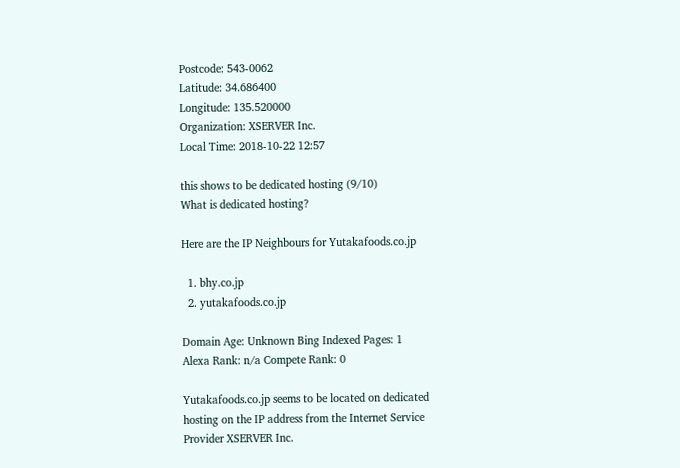Postcode: 543-0062
Latitude: 34.686400
Longitude: 135.520000
Organization: XSERVER Inc.
Local Time: 2018-10-22 12:57

this shows to be dedicated hosting (9/10)
What is dedicated hosting?

Here are the IP Neighbours for Yutakafoods.co.jp

  1. bhy.co.jp
  2. yutakafoods.co.jp

Domain Age: Unknown Bing Indexed Pages: 1
Alexa Rank: n/a Compete Rank: 0

Yutakafoods.co.jp seems to be located on dedicated hosting on the IP address from the Internet Service Provider XSERVER Inc.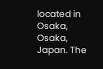located in Osaka, Osaka, Japan. The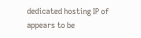dedicated hosting IP of appears to be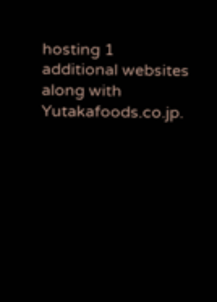hosting 1 additional websites along with Yutakafoods.co.jp.